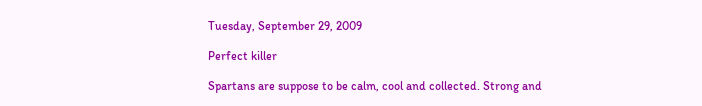Tuesday, September 29, 2009

Perfect killer

Spartans are suppose to be calm, cool and collected. Strong and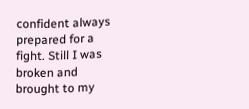confident always prepared for a fight. Still I was broken and brought to my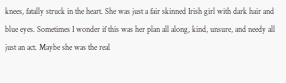knees, fatally struck in the heart. She was just a fair skinned Irish girl with dark hair and blue eyes. Sometimes I wonder if this was her plan all along, kind, unsure, and needy all just an act. Maybe she was the real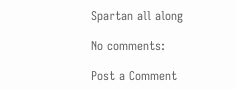Spartan all along

No comments:

Post a Comment